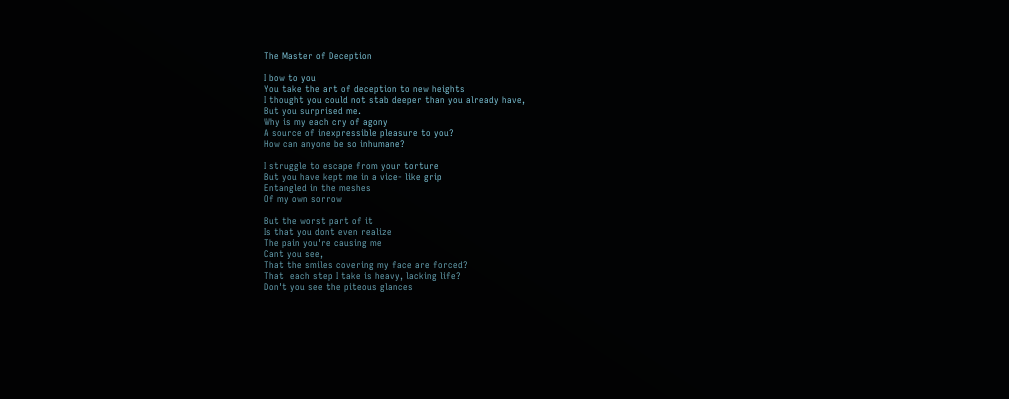The Master of Deception

I bow to you
You take the art of deception to new heights
I thought you could not stab deeper than you already have,
But you surprised me.
Why is my each cry of agony
A source of inexpressible pleasure to you?
How can anyone be so inhumane?

I struggle to escape from your torture
But you have kept me in a vice- like grip
Entangled in the meshes
Of my own sorrow

But the worst part of it
Is that you dont even realize
The pain you're causing me
Cant you see,
That the smiles covering my face are forced?
That  each step I take is heavy, lacking life?
Don't you see the piteous glances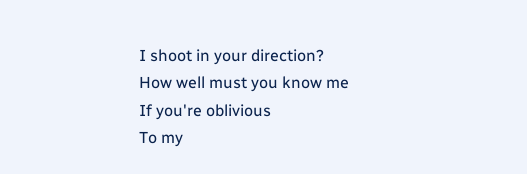I shoot in your direction?
How well must you know me
If you're oblivious
To my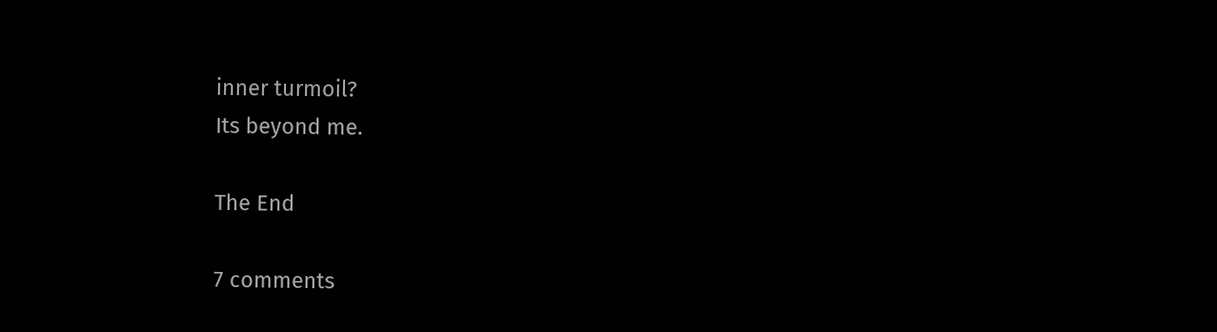inner turmoil?
Its beyond me.

The End

7 comments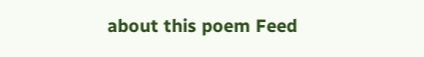about this poem Feed